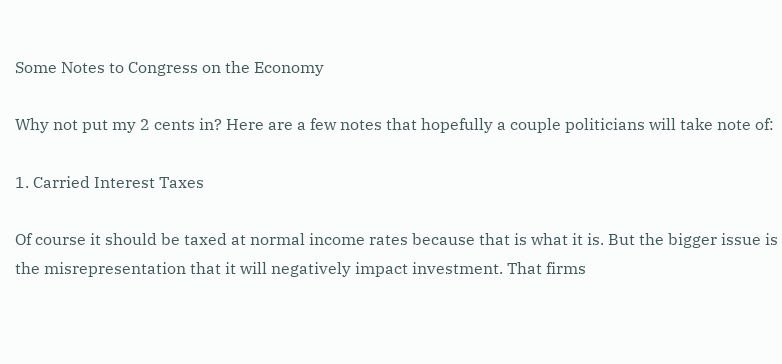Some Notes to Congress on the Economy

Why not put my 2 cents in? Here are a few notes that hopefully a couple politicians will take note of:

1. Carried Interest Taxes

Of course it should be taxed at normal income rates because that is what it is. But the bigger issue is the misrepresentation that it will negatively impact investment. That firms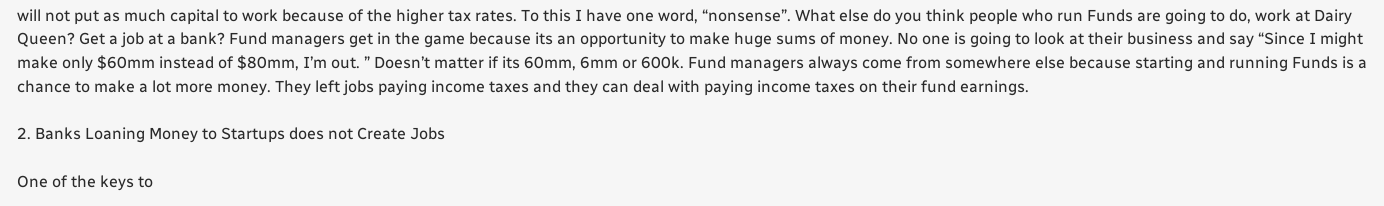will not put as much capital to work because of the higher tax rates. To this I have one word, “nonsense”. What else do you think people who run Funds are going to do, work at Dairy Queen? Get a job at a bank? Fund managers get in the game because its an opportunity to make huge sums of money. No one is going to look at their business and say “Since I might make only $60mm instead of $80mm, I’m out. ” Doesn’t matter if its 60mm, 6mm or 600k. Fund managers always come from somewhere else because starting and running Funds is a chance to make a lot more money. They left jobs paying income taxes and they can deal with paying income taxes on their fund earnings.

2. Banks Loaning Money to Startups does not Create Jobs

One of the keys to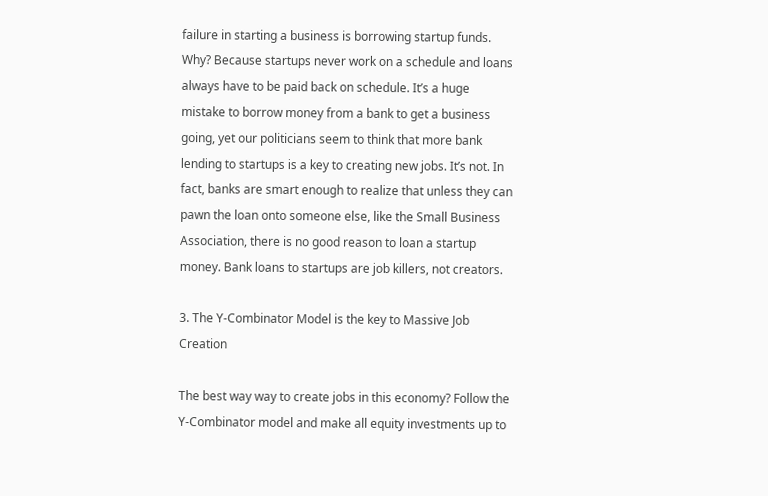failure in starting a business is borrowing startup funds. Why? Because startups never work on a schedule and loans always have to be paid back on schedule. It’s a huge mistake to borrow money from a bank to get a business going, yet our politicians seem to think that more bank lending to startups is a key to creating new jobs. It’s not. In fact, banks are smart enough to realize that unless they can pawn the loan onto someone else, like the Small Business Association, there is no good reason to loan a startup money. Bank loans to startups are job killers, not creators.

3. The Y-Combinator Model is the key to Massive Job Creation

The best way way to create jobs in this economy? Follow the Y-Combinator model and make all equity investments up to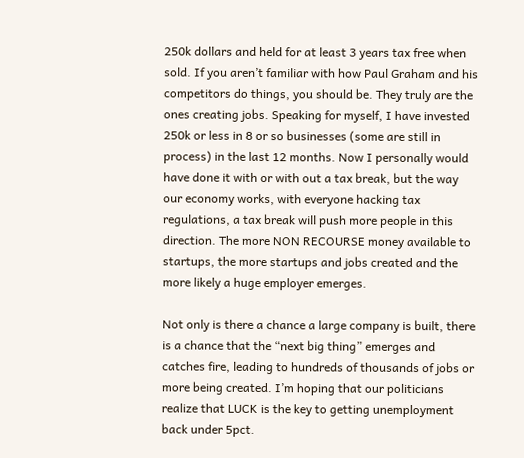250k dollars and held for at least 3 years tax free when sold. If you aren’t familiar with how Paul Graham and his competitors do things, you should be. They truly are the ones creating jobs. Speaking for myself, I have invested 250k or less in 8 or so businesses (some are still in process) in the last 12 months. Now I personally would have done it with or with out a tax break, but the way our economy works, with everyone hacking tax regulations, a tax break will push more people in this direction. The more NON RECOURSE money available to startups, the more startups and jobs created and the more likely a huge employer emerges.

Not only is there a chance a large company is built, there is a chance that the “next big thing” emerges and catches fire, leading to hundreds of thousands of jobs or more being created. I’m hoping that our politicians realize that LUCK is the key to getting unemployment back under 5pct.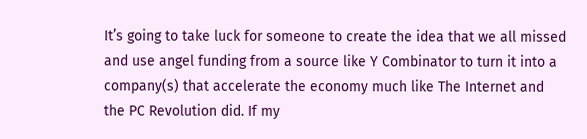It’s going to take luck for someone to create the idea that we all missed and use angel funding from a source like Y Combinator to turn it into a company(s) that accelerate the economy much like The Internet and the PC Revolution did. If my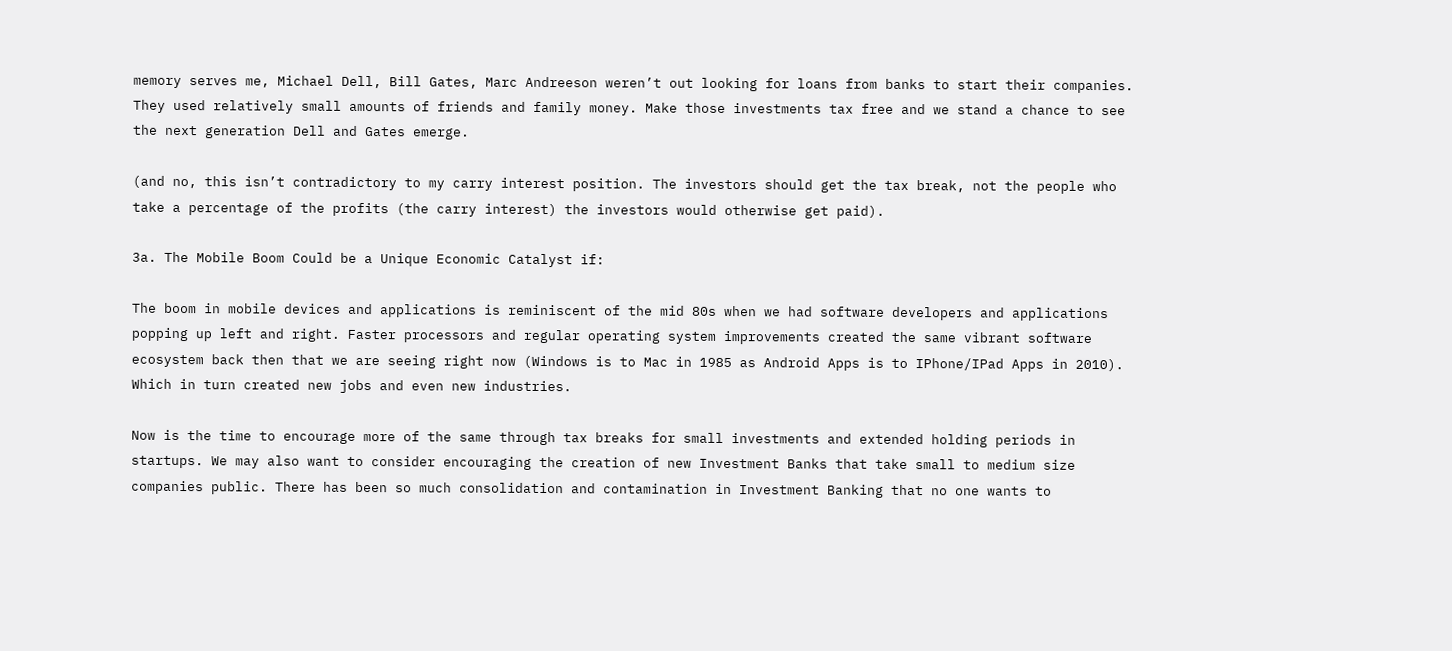memory serves me, Michael Dell, Bill Gates, Marc Andreeson weren’t out looking for loans from banks to start their companies. They used relatively small amounts of friends and family money. Make those investments tax free and we stand a chance to see the next generation Dell and Gates emerge.

(and no, this isn’t contradictory to my carry interest position. The investors should get the tax break, not the people who take a percentage of the profits (the carry interest) the investors would otherwise get paid).

3a. The Mobile Boom Could be a Unique Economic Catalyst if:

The boom in mobile devices and applications is reminiscent of the mid 80s when we had software developers and applications popping up left and right. Faster processors and regular operating system improvements created the same vibrant software ecosystem back then that we are seeing right now (Windows is to Mac in 1985 as Android Apps is to IPhone/IPad Apps in 2010). Which in turn created new jobs and even new industries.

Now is the time to encourage more of the same through tax breaks for small investments and extended holding periods in startups. We may also want to consider encouraging the creation of new Investment Banks that take small to medium size companies public. There has been so much consolidation and contamination in Investment Banking that no one wants to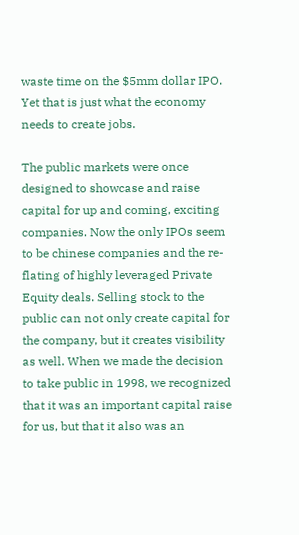waste time on the $5mm dollar IPO. Yet that is just what the economy needs to create jobs.

The public markets were once designed to showcase and raise capital for up and coming, exciting companies. Now the only IPOs seem to be chinese companies and the re-flating of highly leveraged Private Equity deals. Selling stock to the public can not only create capital for the company, but it creates visibility as well. When we made the decision to take public in 1998, we recognized that it was an important capital raise for us, but that it also was an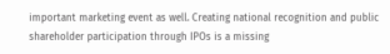important marketing event as well. Creating national recognition and public shareholder participation through IPOs is a missing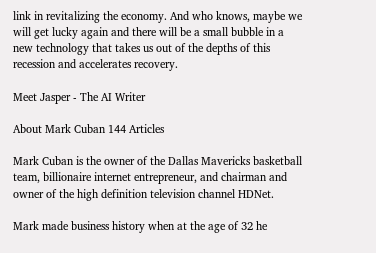link in revitalizing the economy. And who knows, maybe we will get lucky again and there will be a small bubble in a new technology that takes us out of the depths of this recession and accelerates recovery.

Meet Jasper - The AI Writer

About Mark Cuban 144 Articles

Mark Cuban is the owner of the Dallas Mavericks basketball team, billionaire internet entrepreneur, and chairman and owner of the high definition television channel HDNet.

Mark made business history when at the age of 32 he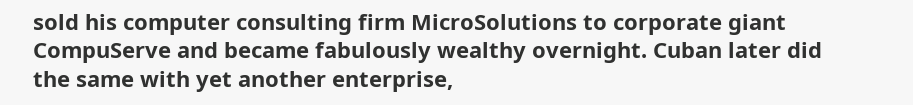sold his computer consulting firm MicroSolutions to corporate giant CompuServe and became fabulously wealthy overnight. Cuban later did the same with yet another enterprise,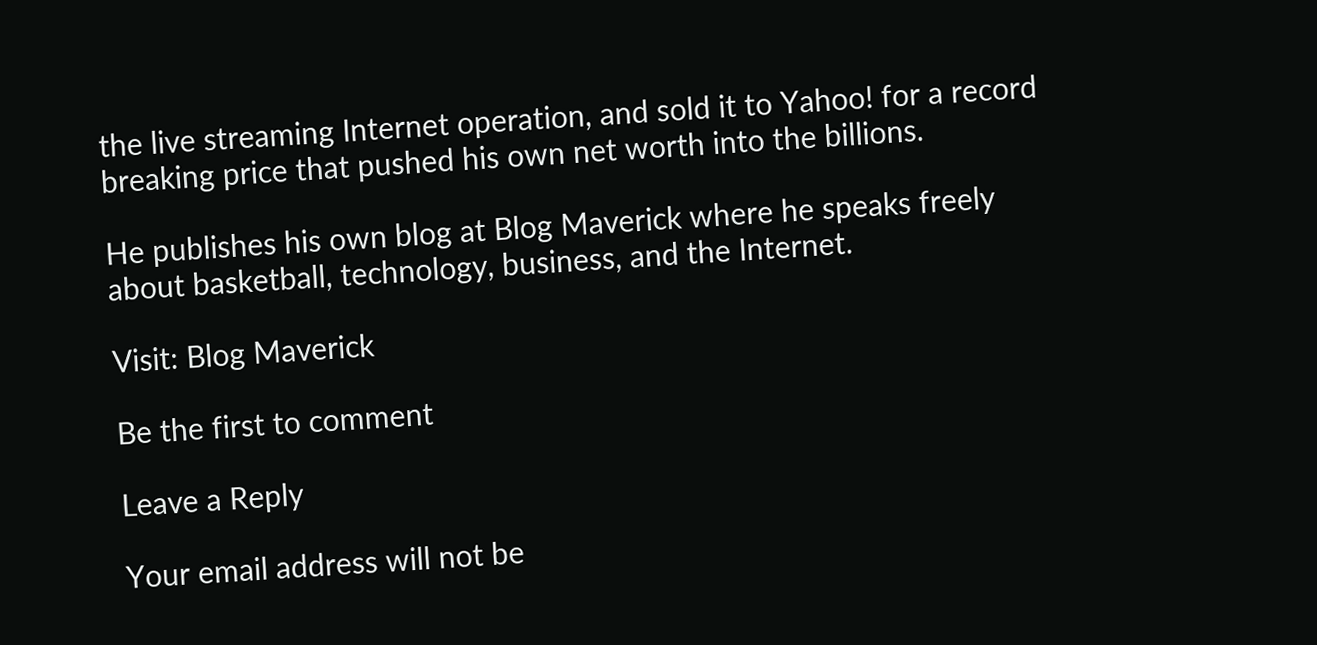the live streaming Internet operation, and sold it to Yahoo! for a record breaking price that pushed his own net worth into the billions.

He publishes his own blog at Blog Maverick where he speaks freely about basketball, technology, business, and the Internet.

Visit: Blog Maverick

Be the first to comment

Leave a Reply

Your email address will not be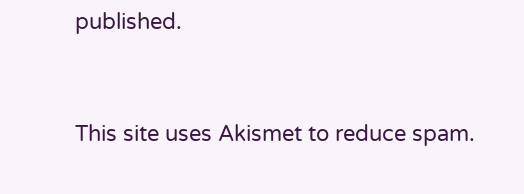published.


This site uses Akismet to reduce spam.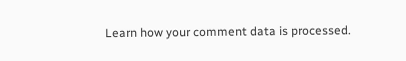Learn how your comment data is processed.